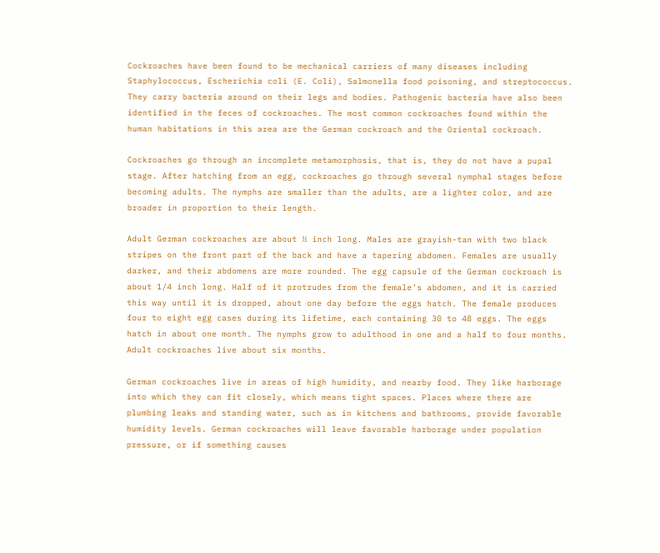Cockroaches have been found to be mechanical carriers of many diseases including Staphylococcus, Escherichia coli (E. Coli), Salmonella food poisoning, and streptococcus. They carry bacteria around on their legs and bodies. Pathogenic bacteria have also been identified in the feces of cockroaches. The most common cockroaches found within the human habitations in this area are the German cockroach and the Oriental cockroach.

Cockroaches go through an incomplete metamorphosis, that is, they do not have a pupal stage. After hatching from an egg, cockroaches go through several nymphal stages before becoming adults. The nymphs are smaller than the adults, are a lighter color, and are broader in proportion to their length.

Adult German cockroaches are about ½ inch long. Males are grayish-tan with two black stripes on the front part of the back and have a tapering abdomen. Females are usually darker, and their abdomens are more rounded. The egg capsule of the German cockroach is about 1/4 inch long. Half of it protrudes from the female’s abdomen, and it is carried this way until it is dropped, about one day before the eggs hatch. The female produces four to eight egg cases during its lifetime, each containing 30 to 48 eggs. The eggs hatch in about one month. The nymphs grow to adulthood in one and a half to four months. Adult cockroaches live about six months.

German cockroaches live in areas of high humidity, and nearby food. They like harborage into which they can fit closely, which means tight spaces. Places where there are plumbing leaks and standing water, such as in kitchens and bathrooms, provide favorable humidity levels. German cockroaches will leave favorable harborage under population pressure, or if something causes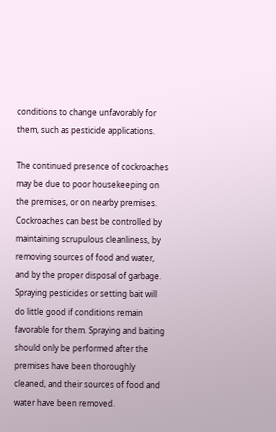conditions to change unfavorably for them, such as pesticide applications.

The continued presence of cockroaches may be due to poor housekeeping on the premises, or on nearby premises. Cockroaches can best be controlled by maintaining scrupulous cleanliness, by removing sources of food and water, and by the proper disposal of garbage. Spraying pesticides or setting bait will do little good if conditions remain favorable for them. Spraying and baiting should only be performed after the premises have been thoroughly cleaned, and their sources of food and water have been removed.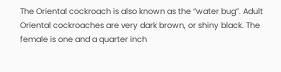The Oriental cockroach is also known as the “water bug”. Adult Oriental cockroaches are very dark brown, or shiny black. The female is one and a quarter inch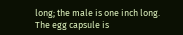long; the male is one inch long. The egg capsule is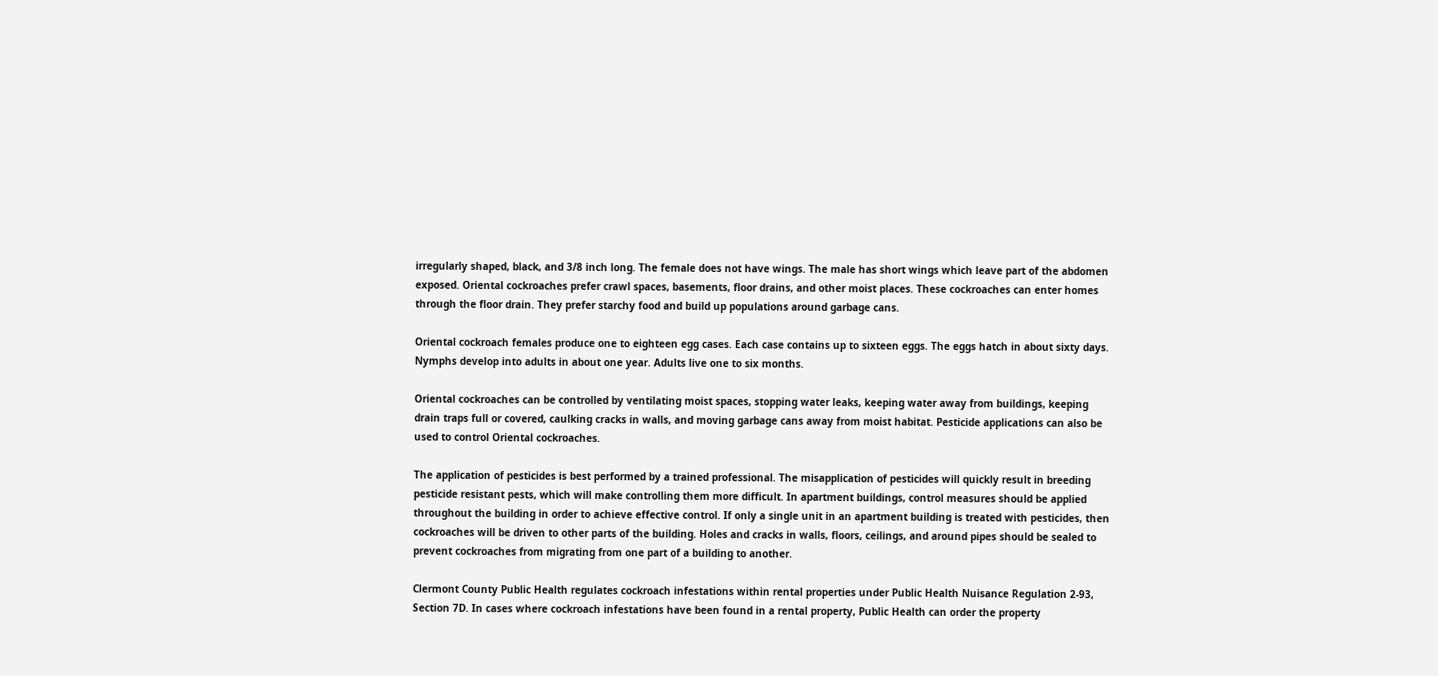irregularly shaped, black, and 3/8 inch long. The female does not have wings. The male has short wings which leave part of the abdomen exposed. Oriental cockroaches prefer crawl spaces, basements, floor drains, and other moist places. These cockroaches can enter homes through the floor drain. They prefer starchy food and build up populations around garbage cans.

Oriental cockroach females produce one to eighteen egg cases. Each case contains up to sixteen eggs. The eggs hatch in about sixty days. Nymphs develop into adults in about one year. Adults live one to six months.

Oriental cockroaches can be controlled by ventilating moist spaces, stopping water leaks, keeping water away from buildings, keeping drain traps full or covered, caulking cracks in walls, and moving garbage cans away from moist habitat. Pesticide applications can also be used to control Oriental cockroaches.

The application of pesticides is best performed by a trained professional. The misapplication of pesticides will quickly result in breeding pesticide resistant pests, which will make controlling them more difficult. In apartment buildings, control measures should be applied throughout the building in order to achieve effective control. If only a single unit in an apartment building is treated with pesticides, then cockroaches will be driven to other parts of the building. Holes and cracks in walls, floors, ceilings, and around pipes should be sealed to prevent cockroaches from migrating from one part of a building to another.

Clermont County Public Health regulates cockroach infestations within rental properties under Public Health Nuisance Regulation 2-93, Section 7D. In cases where cockroach infestations have been found in a rental property, Public Health can order the property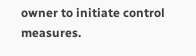owner to initiate control measures.